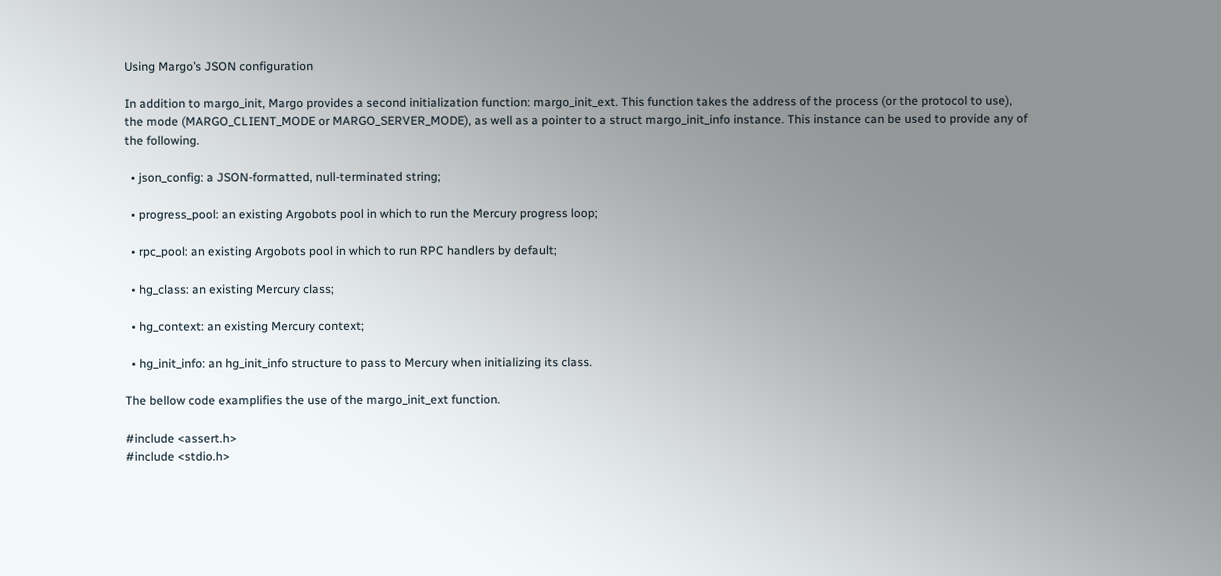Using Margo’s JSON configuration

In addition to margo_init, Margo provides a second initialization function: margo_init_ext. This function takes the address of the process (or the protocol to use), the mode (MARGO_CLIENT_MODE or MARGO_SERVER_MODE), as well as a pointer to a struct margo_init_info instance. This instance can be used to provide any of the following.

  • json_config: a JSON-formatted, null-terminated string;

  • progress_pool: an existing Argobots pool in which to run the Mercury progress loop;

  • rpc_pool: an existing Argobots pool in which to run RPC handlers by default;

  • hg_class: an existing Mercury class;

  • hg_context: an existing Mercury context;

  • hg_init_info: an hg_init_info structure to pass to Mercury when initializing its class.

The bellow code examplifies the use of the margo_init_ext function.

#include <assert.h>
#include <stdio.h>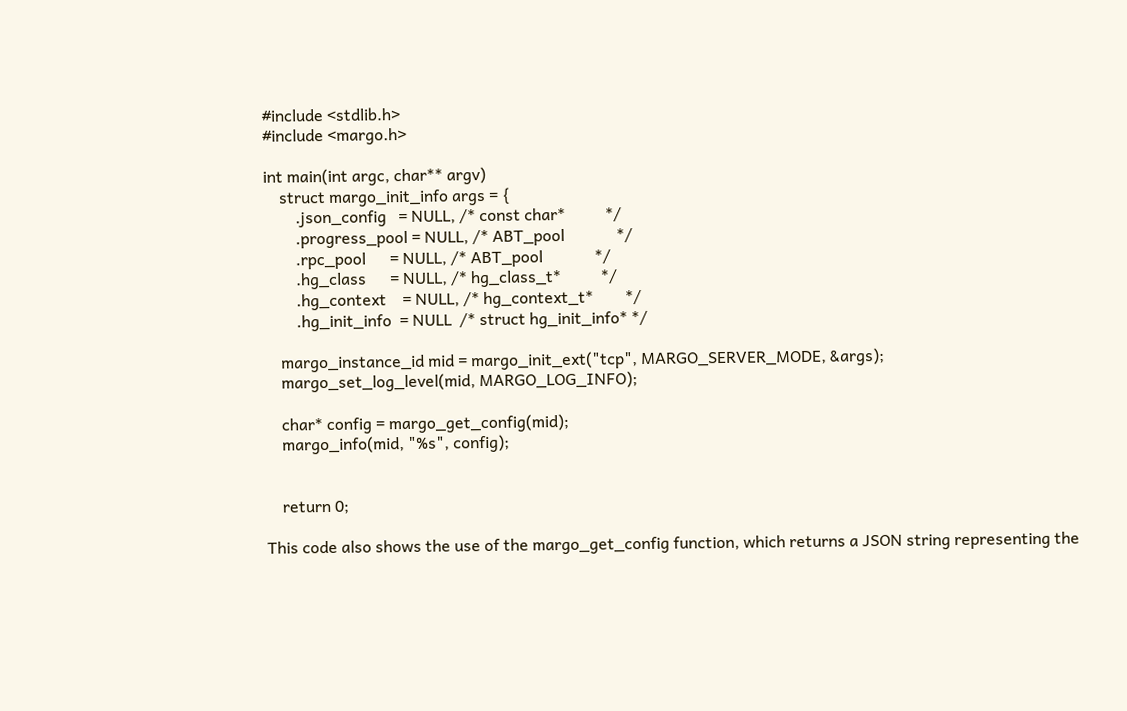#include <stdlib.h>
#include <margo.h>

int main(int argc, char** argv)
    struct margo_init_info args = {
        .json_config   = NULL, /* const char*          */
        .progress_pool = NULL, /* ABT_pool             */
        .rpc_pool      = NULL, /* ABT_pool             */
        .hg_class      = NULL, /* hg_class_t*          */
        .hg_context    = NULL, /* hg_context_t*        */
        .hg_init_info  = NULL  /* struct hg_init_info* */

    margo_instance_id mid = margo_init_ext("tcp", MARGO_SERVER_MODE, &args);
    margo_set_log_level(mid, MARGO_LOG_INFO);

    char* config = margo_get_config(mid);
    margo_info(mid, "%s", config);


    return 0;

This code also shows the use of the margo_get_config function, which returns a JSON string representing the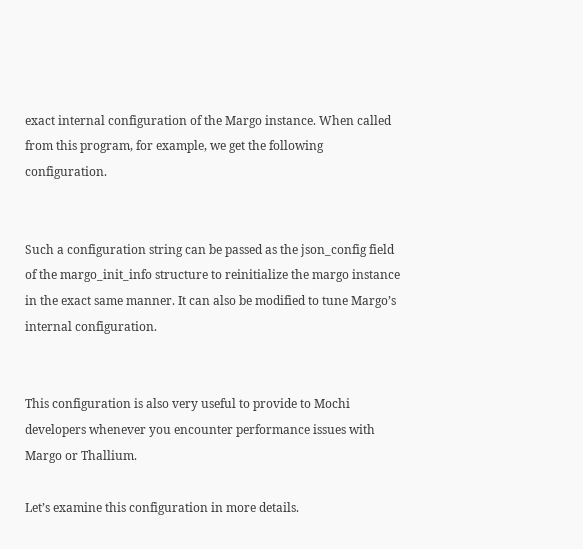exact internal configuration of the Margo instance. When called from this program, for example, we get the following configuration.


Such a configuration string can be passed as the json_config field of the margo_init_info structure to reinitialize the margo instance in the exact same manner. It can also be modified to tune Margo’s internal configuration.


This configuration is also very useful to provide to Mochi developers whenever you encounter performance issues with Margo or Thallium.

Let’s examine this configuration in more details.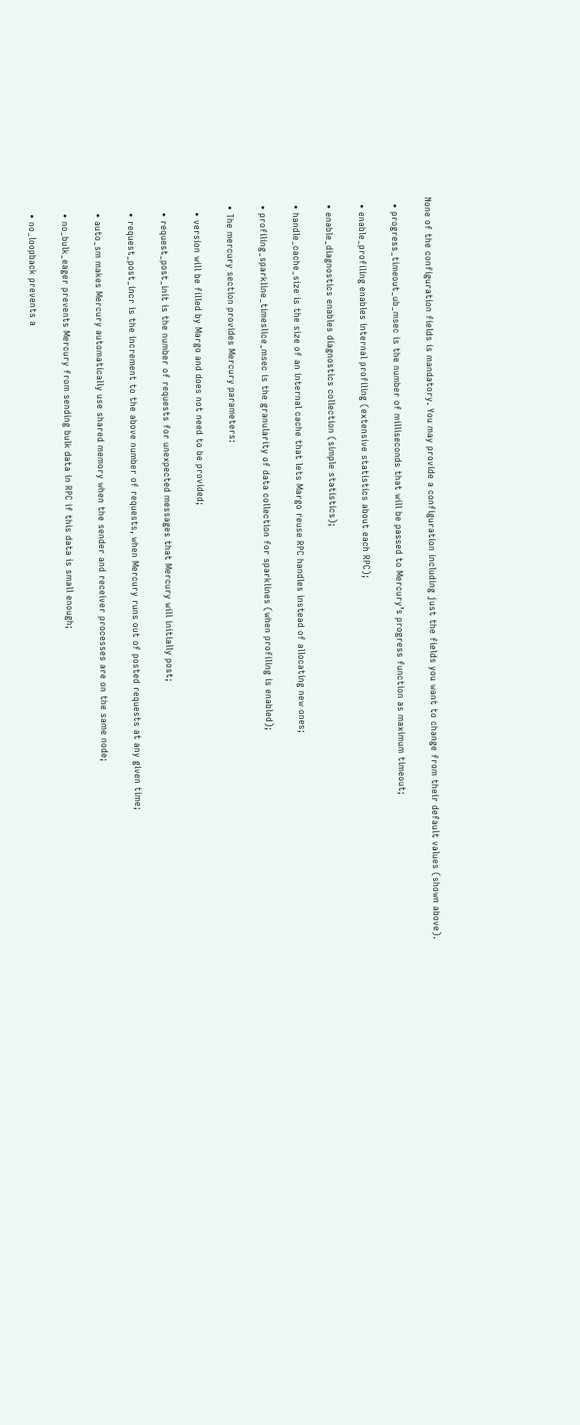None of the configuration fields is mandatory. You may provide a configuration including just the fields you want to change from their default values (shown above).

  • progress_timeout_ub_msec is the number of milliseconds that will be passed to Mercury’s progress function as maximum timeout;

  • enable_profiling enables internal profiling (extensive statistics about each RPC);

  • enable_diagnostics enables diagnostics collection (simple statistics);

  • handle_cache_size is the size of an internal cache that lets Margo reuse RPC handles instead of allocating new ones;

  • profiling_sparkline_timeslice_msec is the granularity of data collection for sparklines (when profiling is enabled);

  • The mercury section provides Mercury parameters:

    • version will be filled by Margo and does not need to be provided;

    • request_post_init is the number of requests for unexpected messages that Mercury will initially post;

    • request_post_incr is the increment to the above number of requests, when Mercury runs out of posted requests at any given time;

    • auto_sm makes Mercury automatically use shared memory when the sender and receiver processes are on the same node;

    • no_bulk_eager prevents Mercury from sending bulk data in RPC if this data is small enough;

    • no_loopback prevents a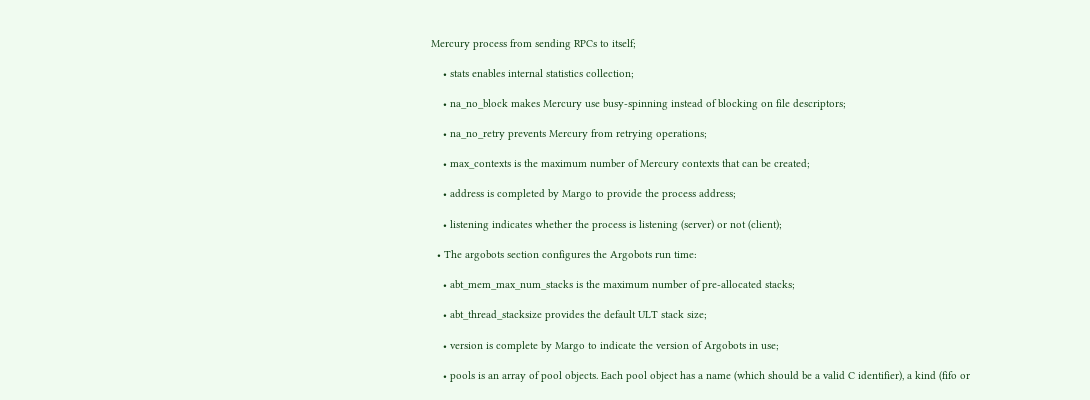Mercury process from sending RPCs to itself;

    • stats enables internal statistics collection;

    • na_no_block makes Mercury use busy-spinning instead of blocking on file descriptors;

    • na_no_retry prevents Mercury from retrying operations;

    • max_contexts is the maximum number of Mercury contexts that can be created;

    • address is completed by Margo to provide the process address;

    • listening indicates whether the process is listening (server) or not (client);

  • The argobots section configures the Argobots run time:

    • abt_mem_max_num_stacks is the maximum number of pre-allocated stacks;

    • abt_thread_stacksize provides the default ULT stack size;

    • version is complete by Margo to indicate the version of Argobots in use;

    • pools is an array of pool objects. Each pool object has a name (which should be a valid C identifier), a kind (fifo or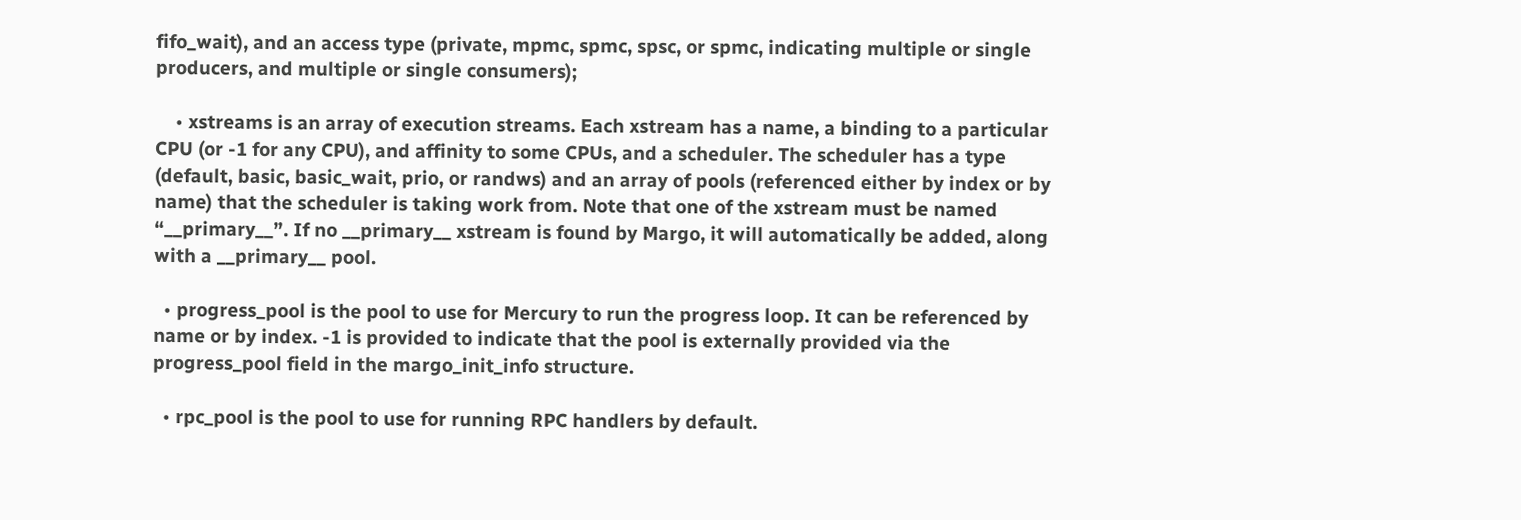fifo_wait), and an access type (private, mpmc, spmc, spsc, or spmc, indicating multiple or single producers, and multiple or single consumers);

    • xstreams is an array of execution streams. Each xstream has a name, a binding to a particular CPU (or -1 for any CPU), and affinity to some CPUs, and a scheduler. The scheduler has a type (default, basic, basic_wait, prio, or randws) and an array of pools (referenced either by index or by name) that the scheduler is taking work from. Note that one of the xstream must be named “__primary__”. If no __primary__ xstream is found by Margo, it will automatically be added, along with a __primary__ pool.

  • progress_pool is the pool to use for Mercury to run the progress loop. It can be referenced by name or by index. -1 is provided to indicate that the pool is externally provided via the progress_pool field in the margo_init_info structure.

  • rpc_pool is the pool to use for running RPC handlers by default.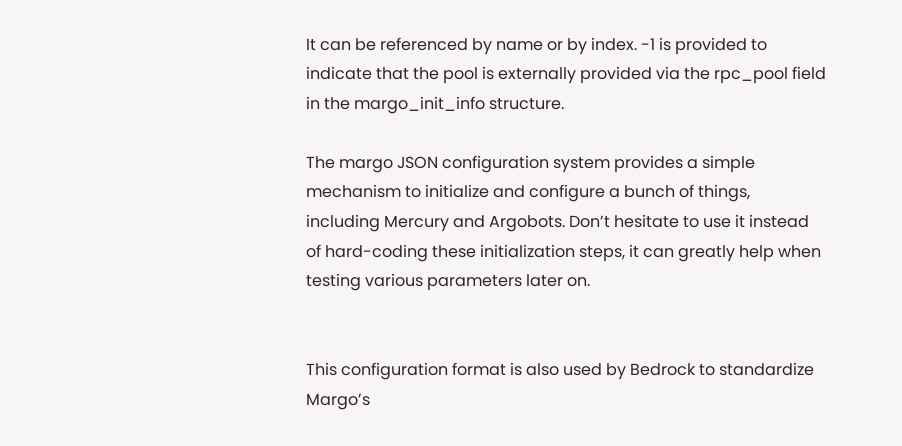It can be referenced by name or by index. -1 is provided to indicate that the pool is externally provided via the rpc_pool field in the margo_init_info structure.

The margo JSON configuration system provides a simple mechanism to initialize and configure a bunch of things, including Mercury and Argobots. Don’t hesitate to use it instead of hard-coding these initialization steps, it can greatly help when testing various parameters later on.


This configuration format is also used by Bedrock to standardize Margo’s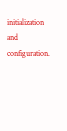initialization and configuration.